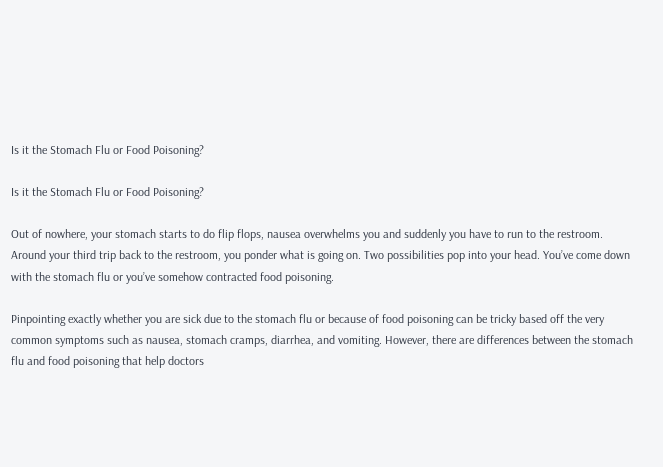Is it the Stomach Flu or Food Poisoning?

Is it the Stomach Flu or Food Poisoning?

Out of nowhere, your stomach starts to do flip flops, nausea overwhelms you and suddenly you have to run to the restroom. Around your third trip back to the restroom, you ponder what is going on. Two possibilities pop into your head. You’ve come down with the stomach flu or you’ve somehow contracted food poisoning.

Pinpointing exactly whether you are sick due to the stomach flu or because of food poisoning can be tricky based off the very common symptoms such as nausea, stomach cramps, diarrhea, and vomiting. However, there are differences between the stomach flu and food poisoning that help doctors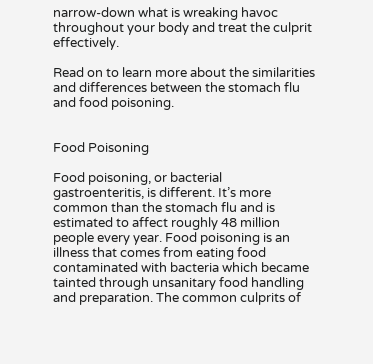narrow-down what is wreaking havoc throughout your body and treat the culprit effectively.

Read on to learn more about the similarities and differences between the stomach flu and food poisoning.


Food Poisoning

Food poisoning, or bacterial gastroenteritis, is different. It’s more common than the stomach flu and is estimated to affect roughly 48 million people every year. Food poisoning is an illness that comes from eating food contaminated with bacteria which became tainted through unsanitary food handling and preparation. The common culprits of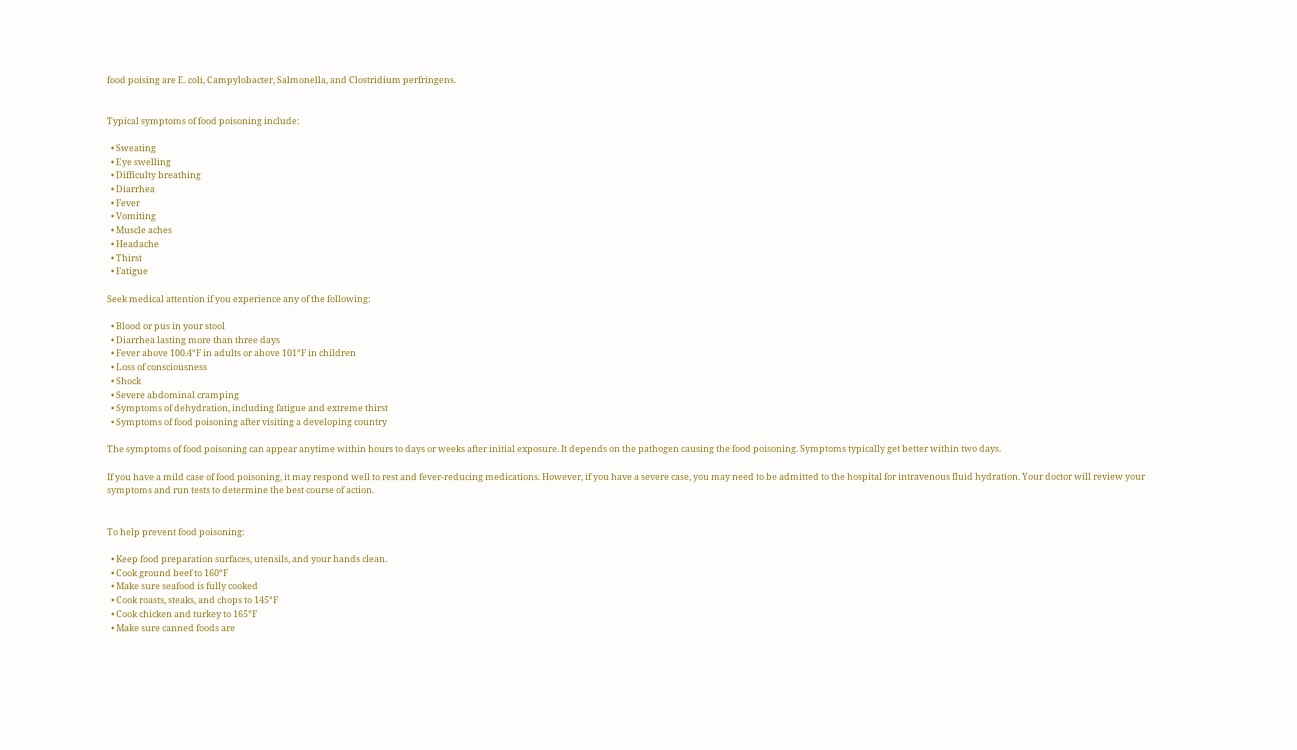food poising are E. coli, Campylobacter, Salmonella, and Clostridium perfringens.


Typical symptoms of food poisoning include:

  • Sweating
  • Eye swelling
  • Difficulty breathing
  • Diarrhea
  • Fever
  • Vomiting
  • Muscle aches
  • Headache
  • Thirst
  • Fatigue

Seek medical attention if you experience any of the following:

  • Blood or pus in your stool
  • Diarrhea lasting more than three days
  • Fever above 100.4°F in adults or above 101°F in children
  • Loss of consciousness
  • Shock
  • Severe abdominal cramping
  • Symptoms of dehydration, including fatigue and extreme thirst
  • Symptoms of food poisoning after visiting a developing country

The symptoms of food poisoning can appear anytime within hours to days or weeks after initial exposure. It depends on the pathogen causing the food poisoning. Symptoms typically get better within two days.

If you have a mild case of food poisoning, it may respond well to rest and fever-reducing medications. However, if you have a severe case, you may need to be admitted to the hospital for intravenous fluid hydration. Your doctor will review your symptoms and run tests to determine the best course of action.


To help prevent food poisoning:

  • Keep food preparation surfaces, utensils, and your hands clean.
  • Cook ground beef to 160°F
  • Make sure seafood is fully cooked
  • Cook roasts, steaks, and chops to 145°F
  • Cook chicken and turkey to 165°F
  • Make sure canned foods are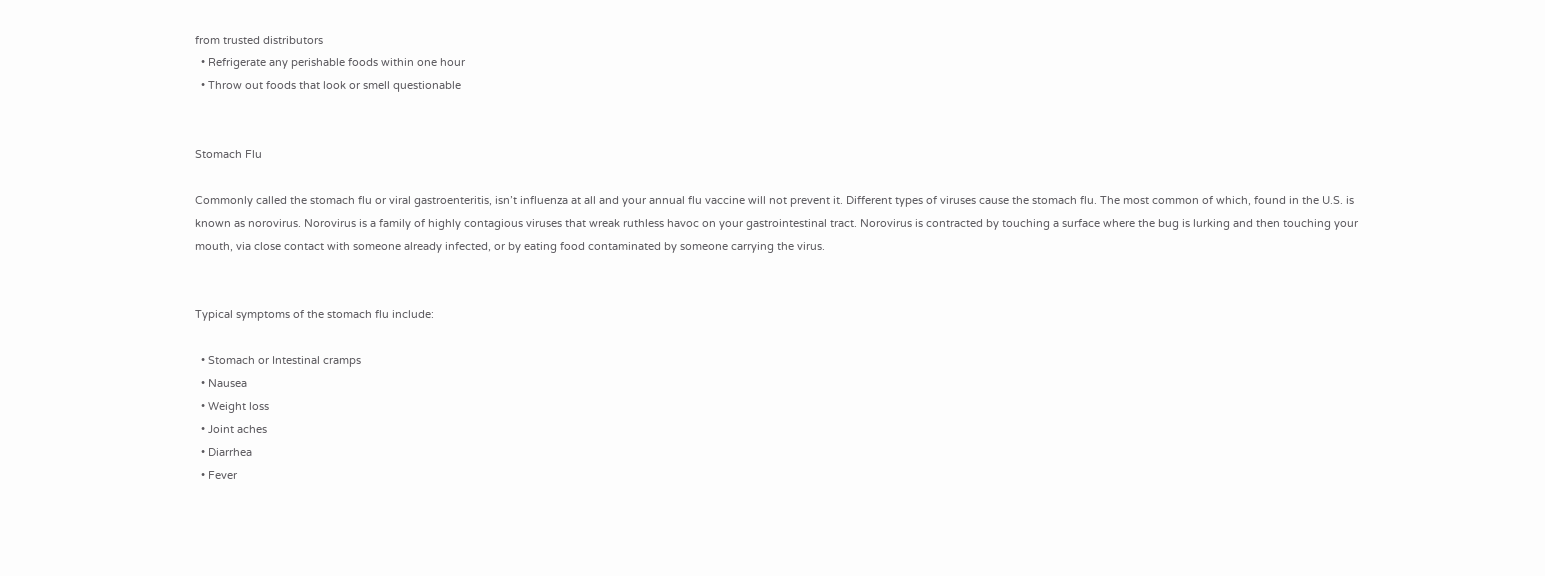from trusted distributors
  • Refrigerate any perishable foods within one hour
  • Throw out foods that look or smell questionable


Stomach Flu

Commonly called the stomach flu or viral gastroenteritis, isn’t influenza at all and your annual flu vaccine will not prevent it. Different types of viruses cause the stomach flu. The most common of which, found in the U.S. is known as norovirus. Norovirus is a family of highly contagious viruses that wreak ruthless havoc on your gastrointestinal tract. Norovirus is contracted by touching a surface where the bug is lurking and then touching your mouth, via close contact with someone already infected, or by eating food contaminated by someone carrying the virus.


Typical symptoms of the stomach flu include:

  • Stomach or Intestinal cramps
  • Nausea
  • Weight loss
  • Joint aches
  • Diarrhea
  • Fever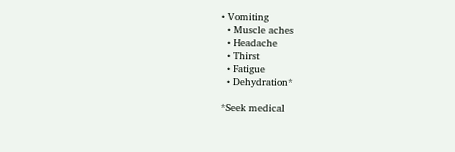• Vomiting
  • Muscle aches
  • Headache
  • Thirst
  • Fatigue
  • Dehydration*

*Seek medical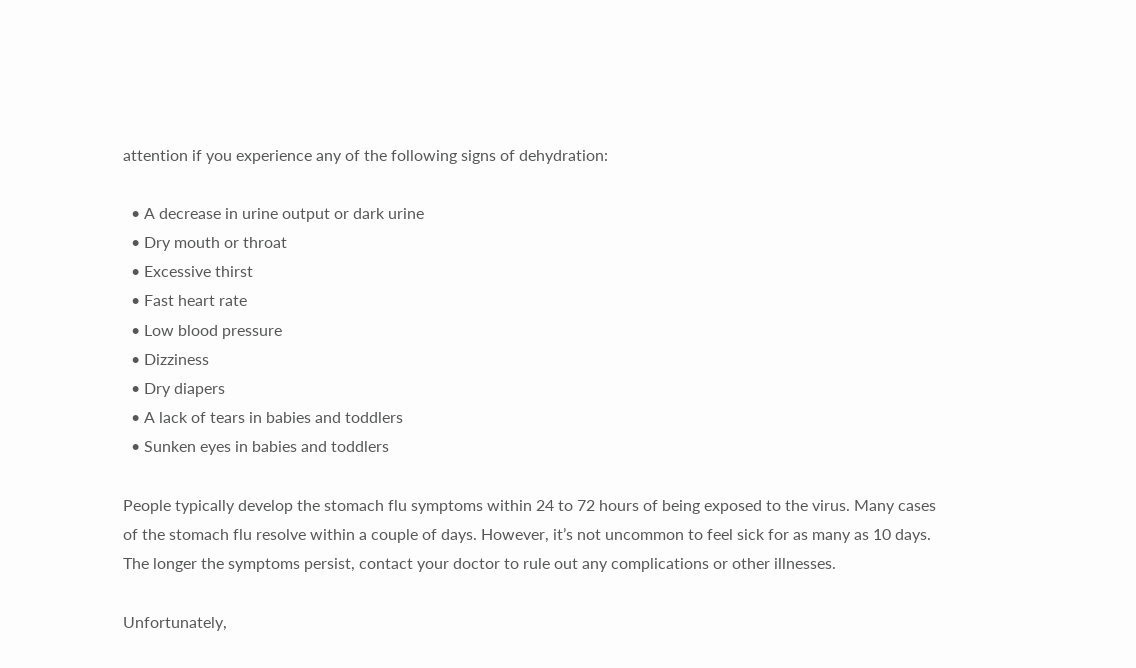attention if you experience any of the following signs of dehydration:

  • A decrease in urine output or dark urine
  • Dry mouth or throat
  • Excessive thirst
  • Fast heart rate
  • Low blood pressure
  • Dizziness
  • Dry diapers
  • A lack of tears in babies and toddlers
  • Sunken eyes in babies and toddlers

People typically develop the stomach flu symptoms within 24 to 72 hours of being exposed to the virus. Many cases of the stomach flu resolve within a couple of days. However, it’s not uncommon to feel sick for as many as 10 days. The longer the symptoms persist, contact your doctor to rule out any complications or other illnesses.

Unfortunately,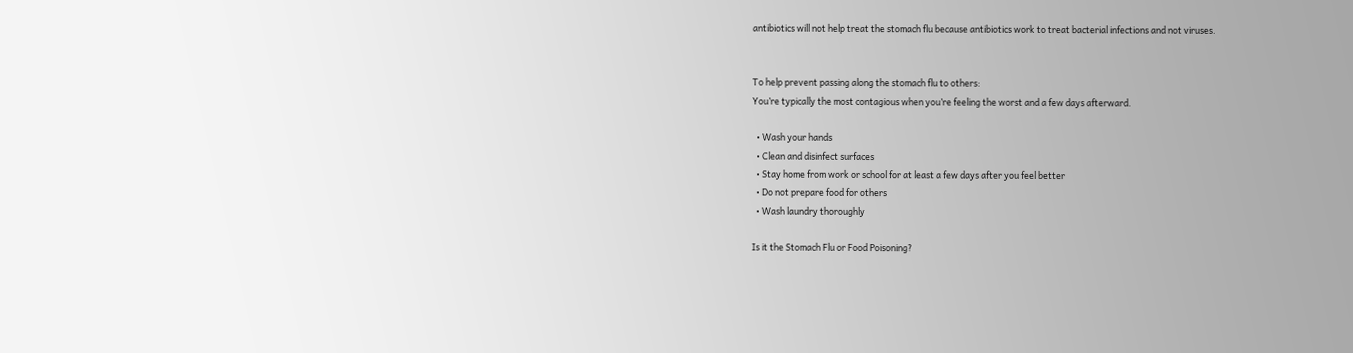antibiotics will not help treat the stomach flu because antibiotics work to treat bacterial infections and not viruses.


To help prevent passing along the stomach flu to others:
You’re typically the most contagious when you’re feeling the worst and a few days afterward.

  • Wash your hands
  • Clean and disinfect surfaces
  • Stay home from work or school for at least a few days after you feel better
  • Do not prepare food for others
  • Wash laundry thoroughly

Is it the Stomach Flu or Food Poisoning?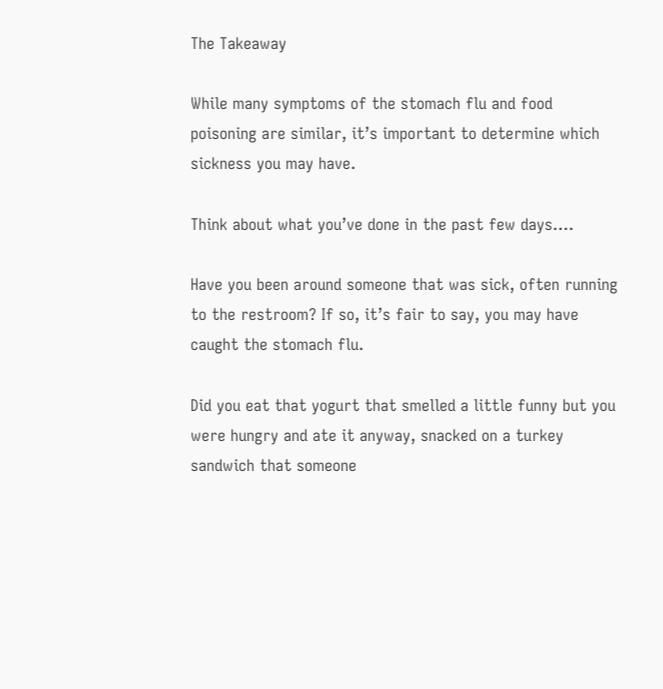The Takeaway

While many symptoms of the stomach flu and food poisoning are similar, it’s important to determine which sickness you may have.

Think about what you’ve done in the past few days….

Have you been around someone that was sick, often running to the restroom? If so, it’s fair to say, you may have caught the stomach flu.

Did you eat that yogurt that smelled a little funny but you were hungry and ate it anyway, snacked on a turkey sandwich that someone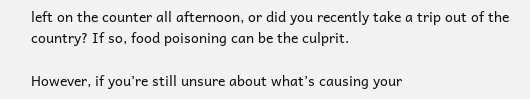left on the counter all afternoon, or did you recently take a trip out of the country? If so, food poisoning can be the culprit.

However, if you’re still unsure about what’s causing your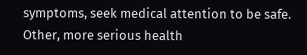symptoms, seek medical attention to be safe. Other, more serious health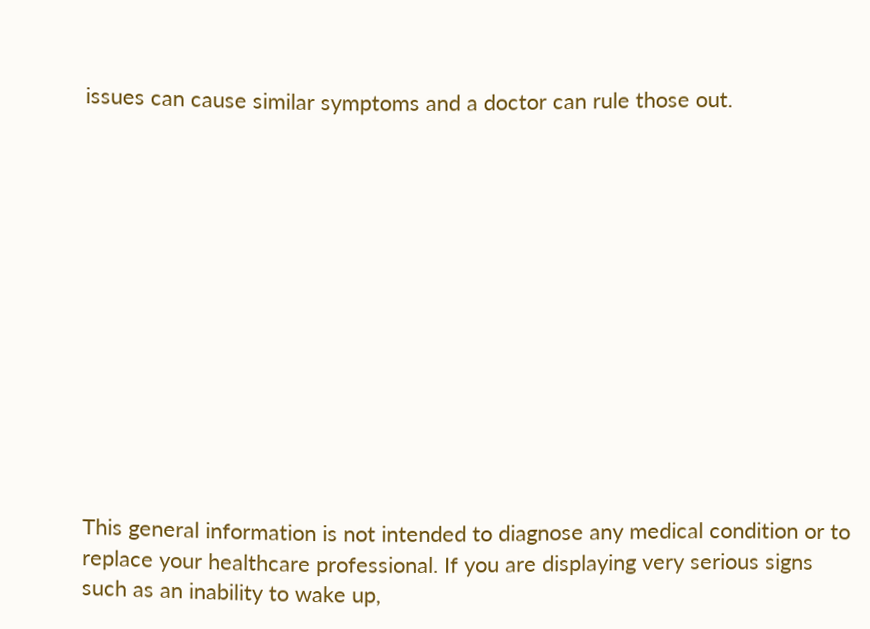issues can cause similar symptoms and a doctor can rule those out.













This general information is not intended to diagnose any medical condition or to replace your healthcare professional. If you are displaying very serious signs such as an inability to wake up,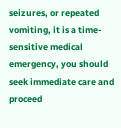seizures, or repeated vomiting, it is a time-sensitive medical emergency, you should seek immediate care and proceed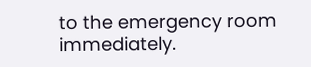to the emergency room immediately.